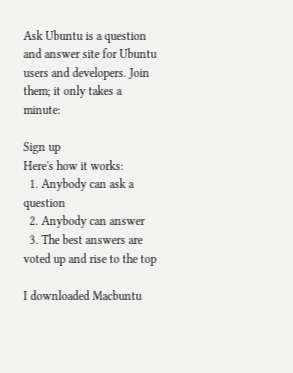Ask Ubuntu is a question and answer site for Ubuntu users and developers. Join them; it only takes a minute:

Sign up
Here's how it works:
  1. Anybody can ask a question
  2. Anybody can answer
  3. The best answers are voted up and rise to the top

I downloaded Macbuntu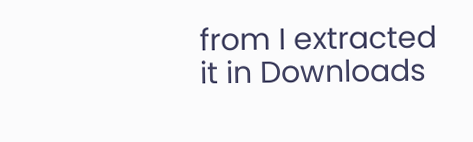from I extracted it in Downloads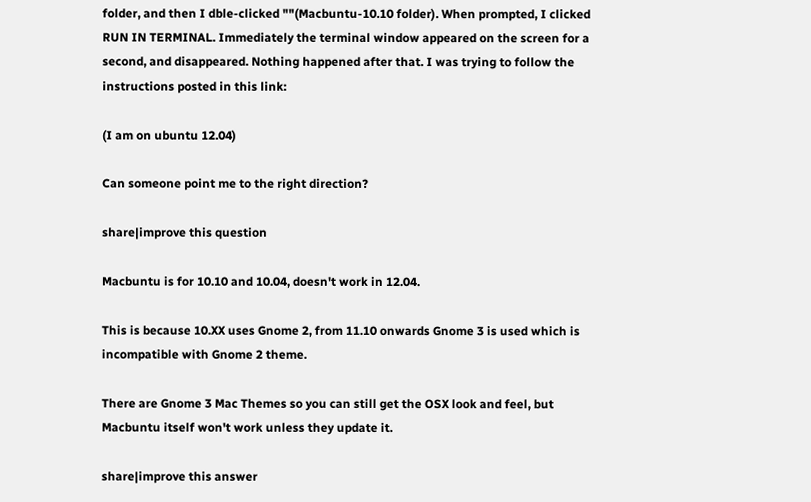folder, and then I dble-clicked ""(Macbuntu-10.10 folder). When prompted, I clicked RUN IN TERMINAL. Immediately the terminal window appeared on the screen for a second, and disappeared. Nothing happened after that. I was trying to follow the instructions posted in this link:

(I am on ubuntu 12.04)

Can someone point me to the right direction?

share|improve this question

Macbuntu is for 10.10 and 10.04, doesn't work in 12.04.

This is because 10.XX uses Gnome 2, from 11.10 onwards Gnome 3 is used which is incompatible with Gnome 2 theme.

There are Gnome 3 Mac Themes so you can still get the OSX look and feel, but Macbuntu itself won't work unless they update it.

share|improve this answer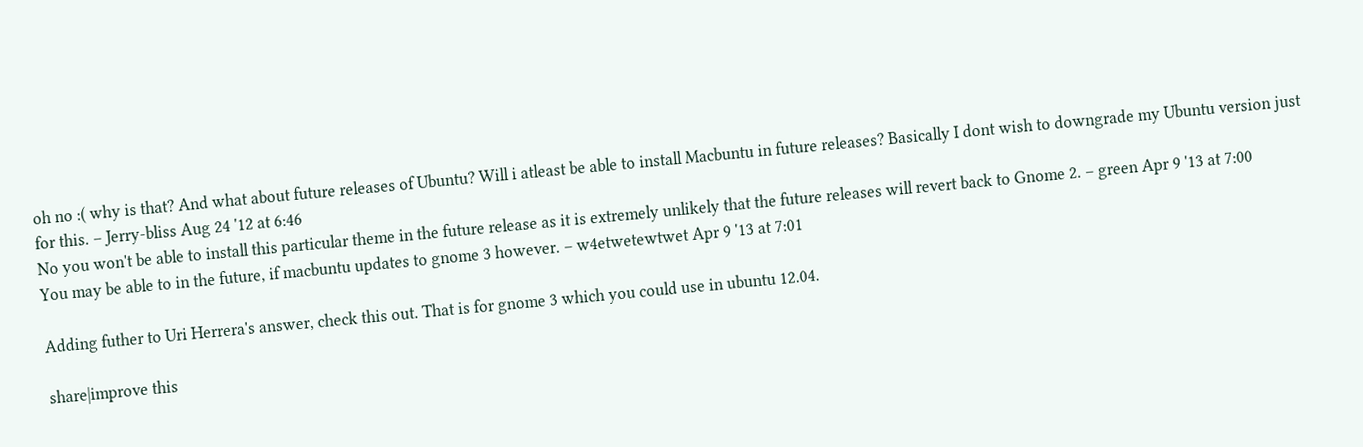oh no :( why is that? And what about future releases of Ubuntu? Will i atleast be able to install Macbuntu in future releases? Basically I dont wish to downgrade my Ubuntu version just for this. – Jerry-bliss Aug 24 '12 at 6:46
No you won't be able to install this particular theme in the future release as it is extremely unlikely that the future releases will revert back to Gnome 2. – green Apr 9 '13 at 7:00
You may be able to in the future, if macbuntu updates to gnome 3 however. – w4etwetewtwet Apr 9 '13 at 7:01

Adding futher to Uri Herrera's answer, check this out. That is for gnome 3 which you could use in ubuntu 12.04.

share|improve this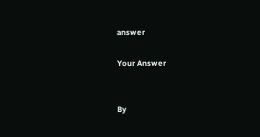answer

Your Answer


By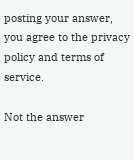posting your answer, you agree to the privacy policy and terms of service.

Not the answer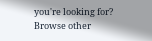you're looking for? Browse other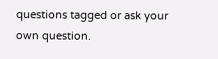questions tagged or ask your own question.